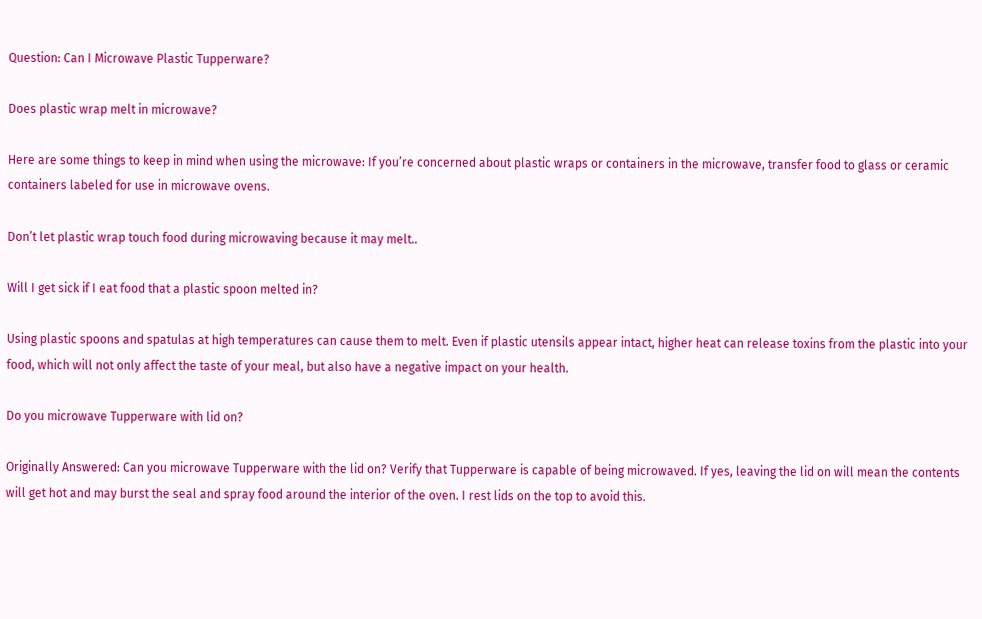Question: Can I Microwave Plastic Tupperware?

Does plastic wrap melt in microwave?

Here are some things to keep in mind when using the microwave: If you’re concerned about plastic wraps or containers in the microwave, transfer food to glass or ceramic containers labeled for use in microwave ovens.

Don’t let plastic wrap touch food during microwaving because it may melt..

Will I get sick if I eat food that a plastic spoon melted in?

Using plastic spoons and spatulas at high temperatures can cause them to melt. Even if plastic utensils appear intact, higher heat can release toxins from the plastic into your food, which will not only affect the taste of your meal, but also have a negative impact on your health.

Do you microwave Tupperware with lid on?

Originally Answered: Can you microwave Tupperware with the lid on? Verify that Tupperware is capable of being microwaved. If yes, leaving the lid on will mean the contents will get hot and may burst the seal and spray food around the interior of the oven. I rest lids on the top to avoid this.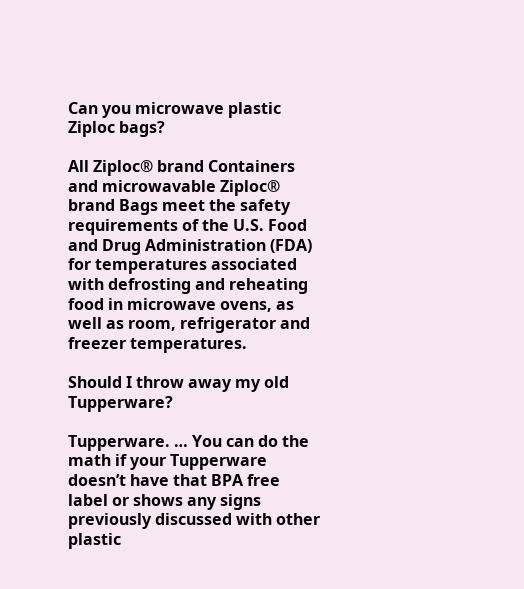Can you microwave plastic Ziploc bags?

All Ziploc® brand Containers and microwavable Ziploc® brand Bags meet the safety requirements of the U.S. Food and Drug Administration (FDA) for temperatures associated with defrosting and reheating food in microwave ovens, as well as room, refrigerator and freezer temperatures.

Should I throw away my old Tupperware?

Tupperware. … You can do the math if your Tupperware doesn’t have that BPA free label or shows any signs previously discussed with other plastic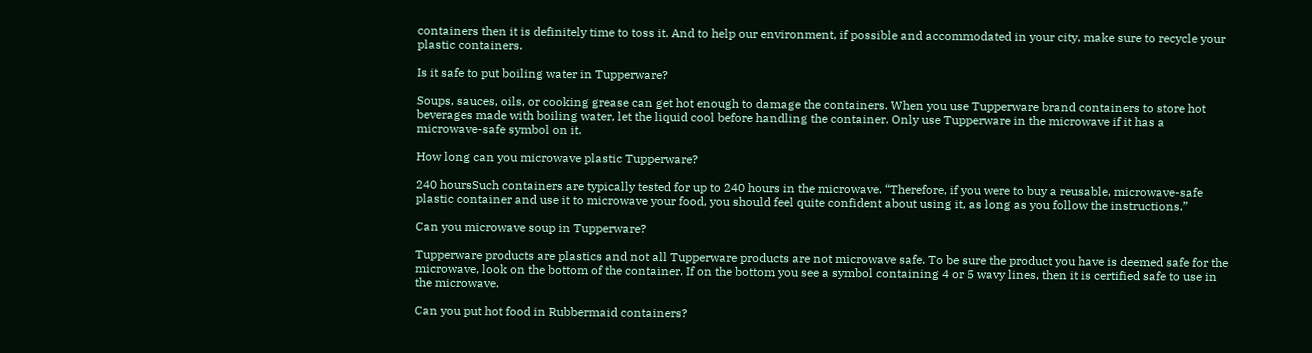containers then it is definitely time to toss it. And to help our environment, if possible and accommodated in your city, make sure to recycle your plastic containers.

Is it safe to put boiling water in Tupperware?

Soups, sauces, oils, or cooking grease can get hot enough to damage the containers. When you use Tupperware brand containers to store hot beverages made with boiling water, let the liquid cool before handling the container. Only use Tupperware in the microwave if it has a microwave-safe symbol on it.

How long can you microwave plastic Tupperware?

240 hoursSuch containers are typically tested for up to 240 hours in the microwave. “Therefore, if you were to buy a reusable, microwave-safe plastic container and use it to microwave your food, you should feel quite confident about using it, as long as you follow the instructions.”

Can you microwave soup in Tupperware?

Tupperware products are plastics and not all Tupperware products are not microwave safe. To be sure the product you have is deemed safe for the microwave, look on the bottom of the container. If on the bottom you see a symbol containing 4 or 5 wavy lines, then it is certified safe to use in the microwave.

Can you put hot food in Rubbermaid containers?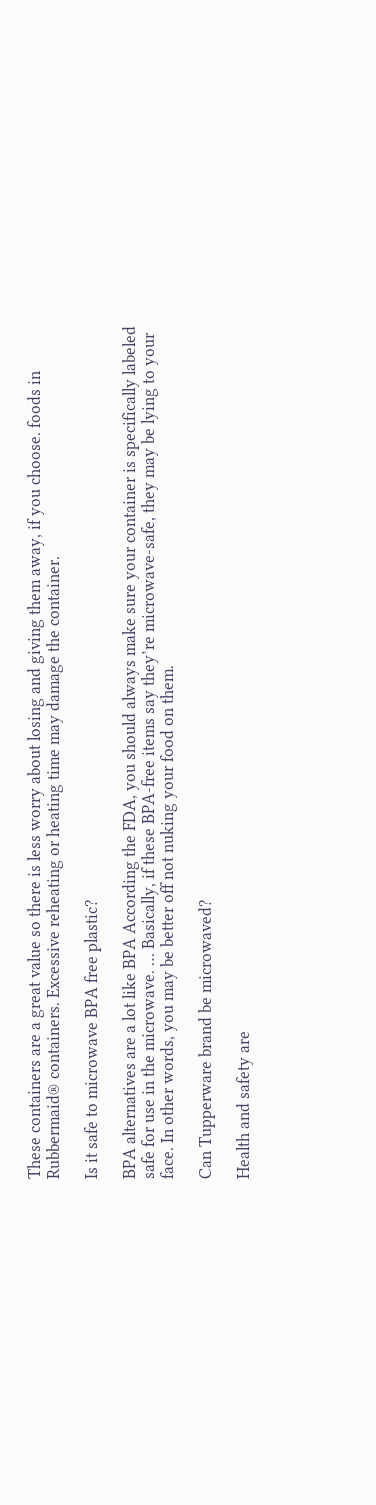These containers are a great value so there is less worry about losing and giving them away, if you choose. foods in Rubbermaid® containers. Excessive reheating or heating time may damage the container.

Is it safe to microwave BPA free plastic?

BPA alternatives are a lot like BPA According the FDA, you should always make sure your container is specifically labeled safe for use in the microwave. … Basically, if these BPA-free items say they’re microwave-safe, they may be lying to your face. In other words, you may be better off not nuking your food on them.

Can Tupperware brand be microwaved?

Health and safety are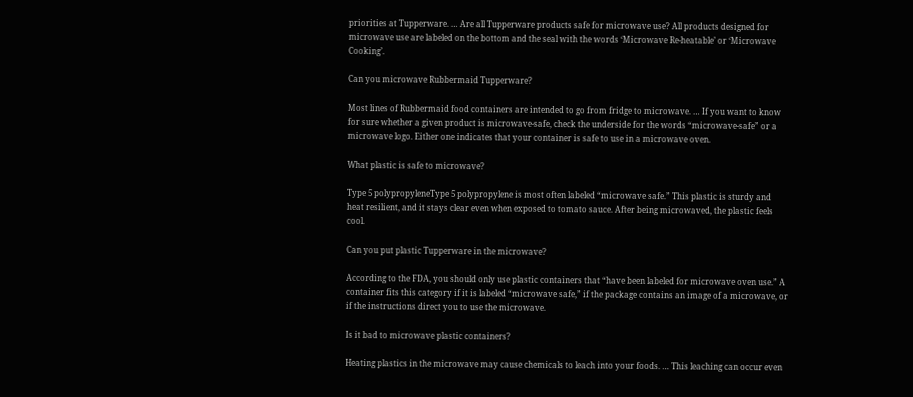priorities at Tupperware. … Are all Tupperware products safe for microwave use? All products designed for microwave use are labeled on the bottom and the seal with the words ‘Microwave Re-heatable’ or ‘Microwave Cooking’.

Can you microwave Rubbermaid Tupperware?

Most lines of Rubbermaid food containers are intended to go from fridge to microwave. … If you want to know for sure whether a given product is microwave-safe, check the underside for the words “microwave-safe” or a microwave logo. Either one indicates that your container is safe to use in a microwave oven.

What plastic is safe to microwave?

Type 5 polypropyleneType 5 polypropylene is most often labeled “microwave safe.” This plastic is sturdy and heat resilient, and it stays clear even when exposed to tomato sauce. After being microwaved, the plastic feels cool.

Can you put plastic Tupperware in the microwave?

According to the FDA, you should only use plastic containers that “have been labeled for microwave oven use.” A container fits this category if it is labeled “microwave safe,” if the package contains an image of a microwave, or if the instructions direct you to use the microwave.

Is it bad to microwave plastic containers?

Heating plastics in the microwave may cause chemicals to leach into your foods. … This leaching can occur even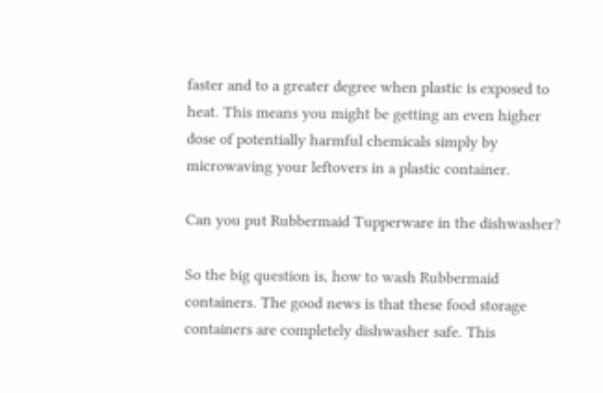faster and to a greater degree when plastic is exposed to heat. This means you might be getting an even higher dose of potentially harmful chemicals simply by microwaving your leftovers in a plastic container.

Can you put Rubbermaid Tupperware in the dishwasher?

So the big question is, how to wash Rubbermaid containers. The good news is that these food storage containers are completely dishwasher safe. This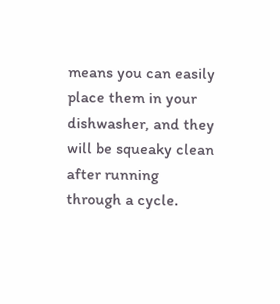means you can easily place them in your dishwasher, and they will be squeaky clean after running through a cycle.